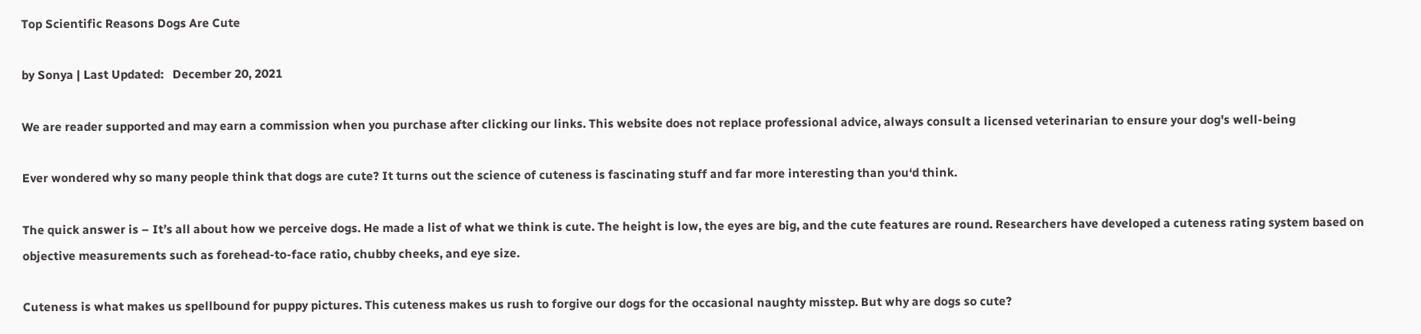Top Scientific Reasons Dogs Are Cute

by Sonya | Last Updated:   December 20, 2021

We are reader supported and may earn a commission when you purchase after clicking our links. This website does not replace professional advice, always consult a licensed veterinarian to ensure your dog's well-being

Ever wondered why so many people think that dogs are cute? It turns out the science of cuteness is fascinating stuff and far more interesting than you‘d think.

The quick answer is – It’s all about how we perceive dogs. He made a list of what we think is cute. The height is low, the eyes are big, and the cute features are round. Researchers have developed a cuteness rating system based on objective measurements such as forehead-to-face ratio, chubby cheeks, and eye size.

Cuteness is what makes us spellbound for puppy pictures. This cuteness makes us rush to forgive our dogs for the occasional naughty misstep. But why are dogs so cute?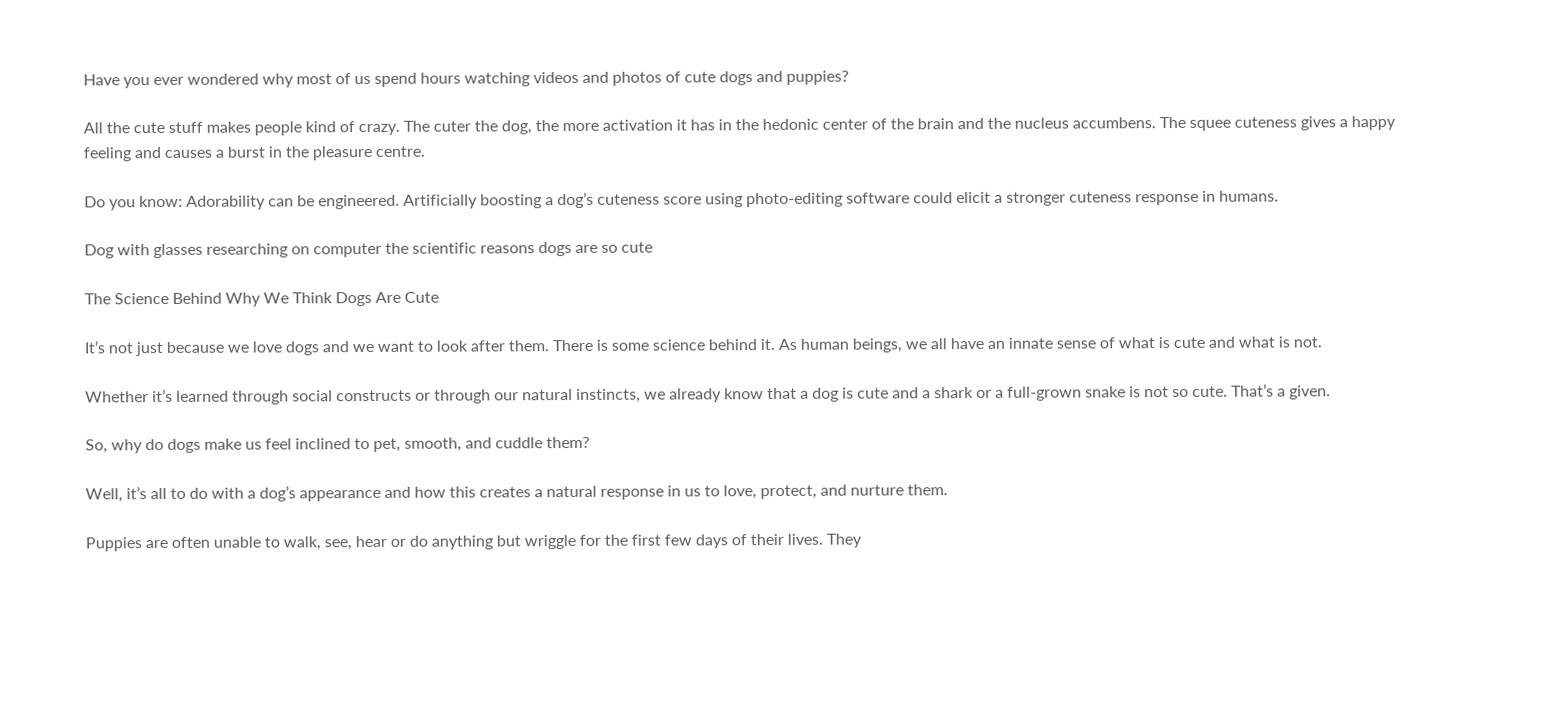Have you ever wondered why most of us spend hours watching videos and photos of cute dogs and puppies?

All the cute stuff makes people kind of crazy. The cuter the dog, the more activation it has in the hedonic center of the brain and the nucleus accumbens. The squee cuteness gives a happy feeling and causes a burst in the pleasure centre.

Do you know: Adorability can be engineered. Artificially boosting a dog’s cuteness score using photo-editing software could elicit a stronger cuteness response in humans.

Dog with glasses researching on computer the scientific reasons dogs are so cute

The Science Behind Why We Think Dogs Are Cute

It’s not just because we love dogs and we want to look after them. There is some science behind it. As human beings, we all have an innate sense of what is cute and what is not.

Whether it’s learned through social constructs or through our natural instincts, we already know that a dog is cute and a shark or a full-grown snake is not so cute. That’s a given.

So, why do dogs make us feel inclined to pet, smooth, and cuddle them?

Well, it’s all to do with a dog’s appearance and how this creates a natural response in us to love, protect, and nurture them.

Puppies are often unable to walk, see, hear or do anything but wriggle for the first few days of their lives. They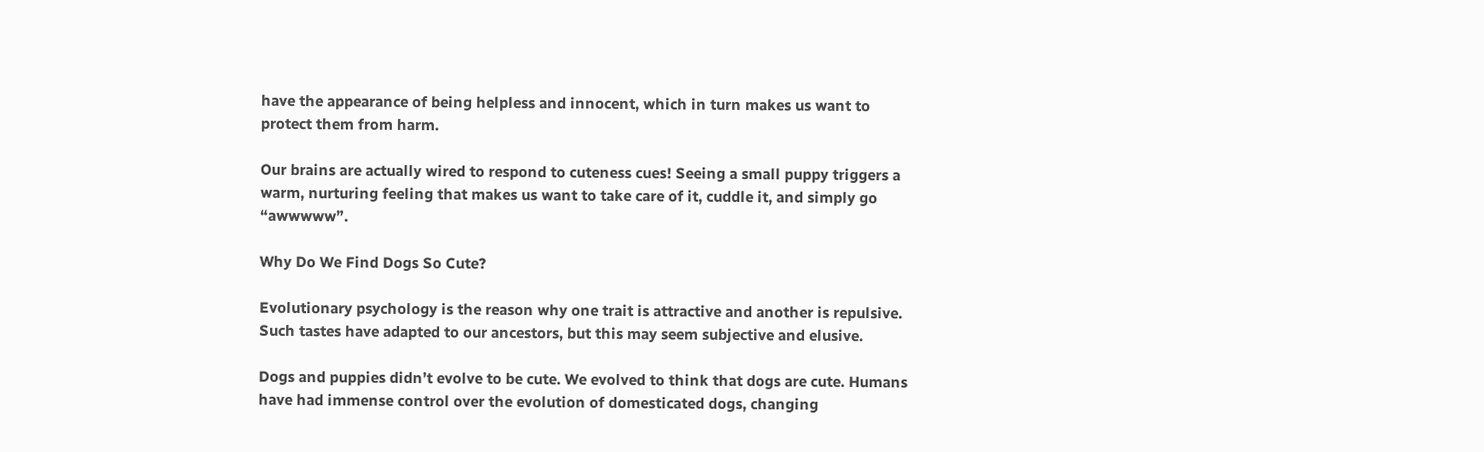have the appearance of being helpless and innocent, which in turn makes us want to protect them from harm.

Our brains are actually wired to respond to cuteness cues! Seeing a small puppy triggers a warm, nurturing feeling that makes us want to take care of it, cuddle it, and simply go “awwwww”.

Why Do We Find Dogs So Cute?

Evolutionary psychology is the reason why one trait is attractive and another is repulsive. Such tastes have adapted to our ancestors, but this may seem subjective and elusive.

Dogs and puppies didn’t evolve to be cute. We evolved to think that dogs are cute. Humans have had immense control over the evolution of domesticated dogs, changing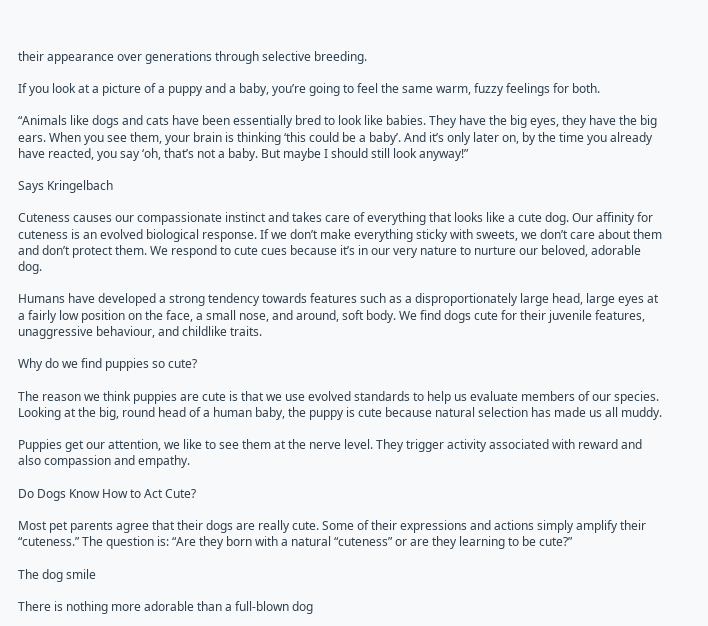their appearance over generations through selective breeding.

If you look at a picture of a puppy and a baby, you’re going to feel the same warm, fuzzy feelings for both.

“Animals like dogs and cats have been essentially bred to look like babies. They have the big eyes, they have the big ears. When you see them, your brain is thinking ‘this could be a baby’. And it’s only later on, by the time you already have reacted, you say ‘oh, that’s not a baby. But maybe I should still look anyway!”

Says Kringelbach

Cuteness causes our compassionate instinct and takes care of everything that looks like a cute dog. Our affinity for cuteness is an evolved biological response. If we don’t make everything sticky with sweets, we don’t care about them and don’t protect them. We respond to cute cues because it’s in our very nature to nurture our beloved, adorable dog.

Humans have developed a strong tendency towards features such as a disproportionately large head, large eyes at a fairly low position on the face, a small nose, and around, soft body. We find dogs cute for their juvenile features, unaggressive behaviour, and childlike traits.

Why do we find puppies so cute?

The reason we think puppies are cute is that we use evolved standards to help us evaluate members of our species. Looking at the big, round head of a human baby, the puppy is cute because natural selection has made us all muddy.

Puppies get our attention, we like to see them at the nerve level. They trigger activity associated with reward and also compassion and empathy.

Do Dogs Know How to Act Cute?

Most pet parents agree that their dogs are really cute. Some of their expressions and actions simply amplify their “cuteness.” The question is: “Are they born with a natural “cuteness” or are they learning to be cute?”

The dog smile

There is nothing more adorable than a full-blown dog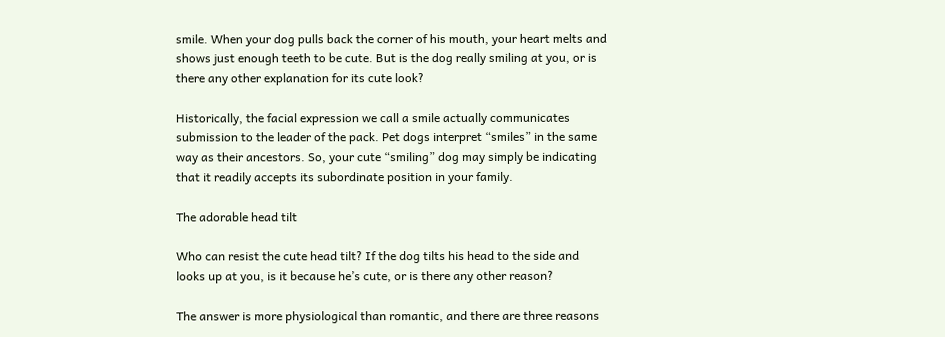smile. When your dog pulls back the corner of his mouth, your heart melts and shows just enough teeth to be cute. But is the dog really smiling at you, or is there any other explanation for its cute look?

Historically, the facial expression we call a smile actually communicates submission to the leader of the pack. Pet dogs interpret “smiles” in the same way as their ancestors. So, your cute “smiling” dog may simply be indicating that it readily accepts its subordinate position in your family.

The adorable head tilt

Who can resist the cute head tilt? If the dog tilts his head to the side and looks up at you, is it because he’s cute, or is there any other reason?

The answer is more physiological than romantic, and there are three reasons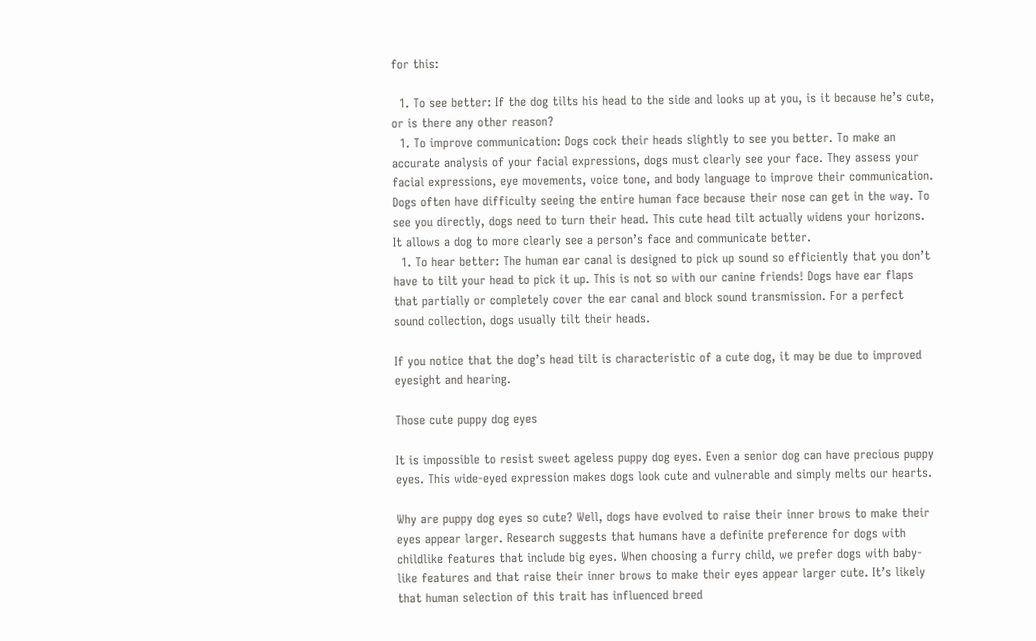for this:

  1. To see better: If the dog tilts his head to the side and looks up at you, is it because he’s cute, or is there any other reason?
  1. To improve communication: Dogs cock their heads slightly to see you better. To make an accurate analysis of your facial expressions, dogs must clearly see your face. They assess your facial expressions, eye movements, voice tone, and body language to improve their communication. Dogs often have difficulty seeing the entire human face because their nose can get in the way. To see you directly, dogs need to turn their head. This cute head tilt actually widens your horizons. It allows a dog to more clearly see a person’s face and communicate better.
  1. To hear better: The human ear canal is designed to pick up sound so efficiently that you don’t have to tilt your head to pick it up. This is not so with our canine friends! Dogs have ear flaps that partially or completely cover the ear canal and block sound transmission. For a perfect sound collection, dogs usually tilt their heads.

If you notice that the dog’s head tilt is characteristic of a cute dog, it may be due to improved eyesight and hearing.

Those cute puppy dog eyes

It is impossible to resist sweet ageless puppy dog eyes. Even a senior dog can have precious puppy eyes. This wide-eyed expression makes dogs look cute and vulnerable and simply melts our hearts.

Why are puppy dog eyes so cute? Well, dogs have evolved to raise their inner brows to make their eyes appear larger. Research suggests that humans have a definite preference for dogs with childlike features that include big eyes. When choosing a furry child, we prefer dogs with baby-like features and that raise their inner brows to make their eyes appear larger cute. It’s likely that human selection of this trait has influenced breed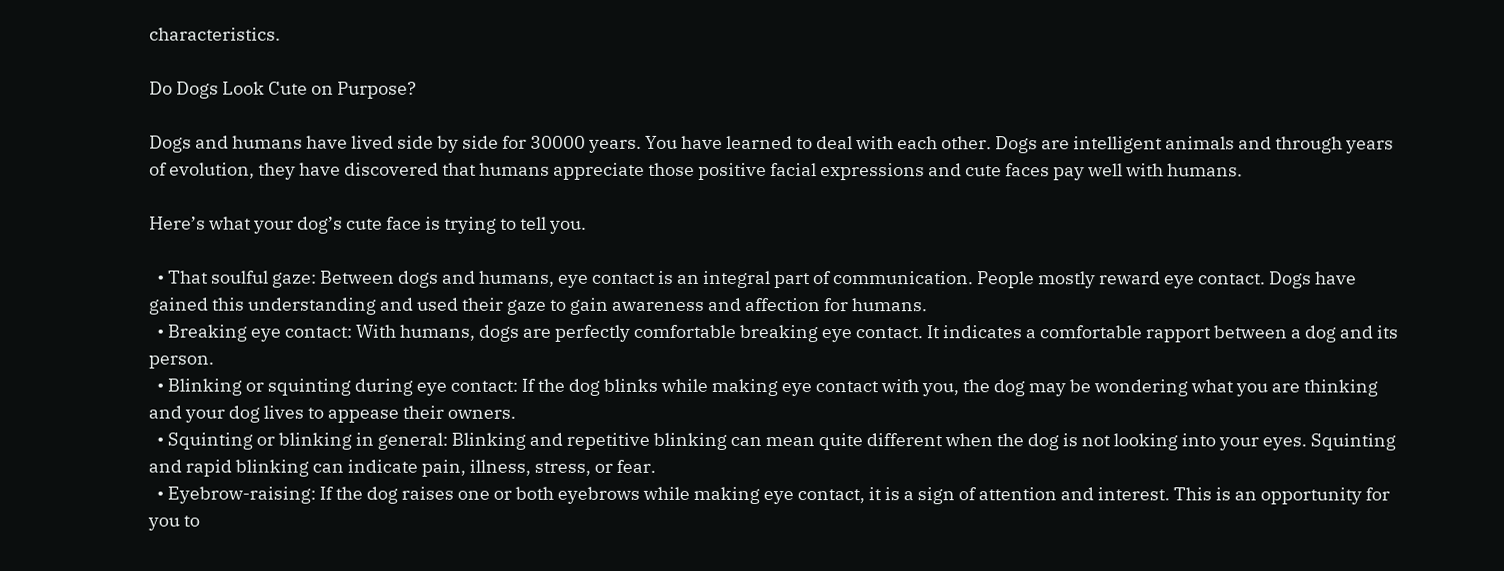characteristics.

Do Dogs Look Cute on Purpose?

Dogs and humans have lived side by side for 30000 years. You have learned to deal with each other. Dogs are intelligent animals and through years of evolution, they have discovered that humans appreciate those positive facial expressions and cute faces pay well with humans.

Here’s what your dog’s cute face is trying to tell you.

  • That soulful gaze: Between dogs and humans, eye contact is an integral part of communication. People mostly reward eye contact. Dogs have gained this understanding and used their gaze to gain awareness and affection for humans.
  • Breaking eye contact: With humans, dogs are perfectly comfortable breaking eye contact. It indicates a comfortable rapport between a dog and its person.
  • Blinking or squinting during eye contact: If the dog blinks while making eye contact with you, the dog may be wondering what you are thinking and your dog lives to appease their owners.
  • Squinting or blinking in general: Blinking and repetitive blinking can mean quite different when the dog is not looking into your eyes. Squinting and rapid blinking can indicate pain, illness, stress, or fear.
  • Eyebrow-raising: If the dog raises one or both eyebrows while making eye contact, it is a sign of attention and interest. This is an opportunity for you to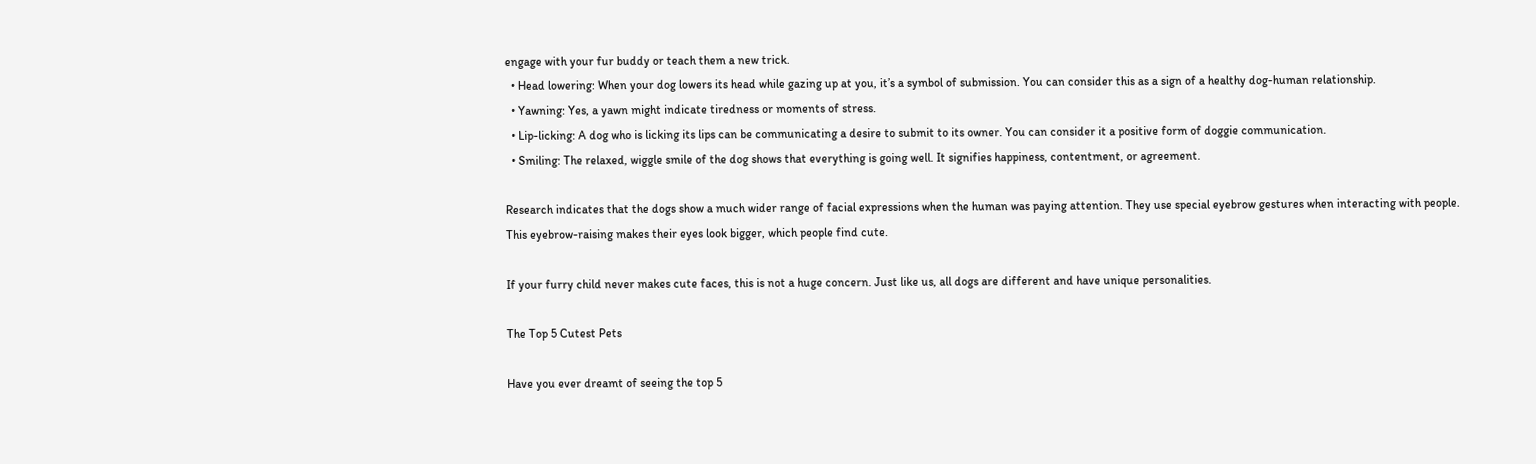engage with your fur buddy or teach them a new trick.
  • Head lowering: When your dog lowers its head while gazing up at you, it’s a symbol of submission. You can consider this as a sign of a healthy dog-human relationship.
  • Yawning: Yes, a yawn might indicate tiredness or moments of stress.
  • Lip-licking: A dog who is licking its lips can be communicating a desire to submit to its owner. You can consider it a positive form of doggie communication.
  • Smiling: The relaxed, wiggle smile of the dog shows that everything is going well. It signifies happiness, contentment, or agreement.

Research indicates that the dogs show a much wider range of facial expressions when the human was paying attention. They use special eyebrow gestures when interacting with people. This eyebrow-raising makes their eyes look bigger, which people find cute.

If your furry child never makes cute faces, this is not a huge concern. Just like us, all dogs are different and have unique personalities.

The Top 5 Cutest Pets

Have you ever dreamt of seeing the top 5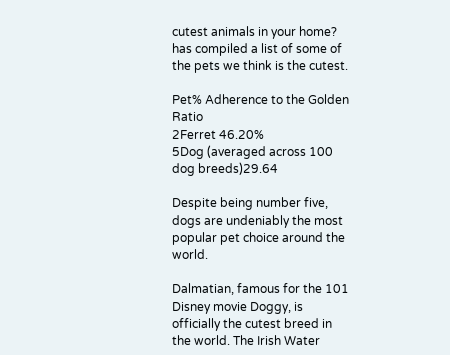cutest animals in your home? has compiled a list of some of the pets we think is the cutest.

Pet% Adherence to the Golden Ratio
2Ferret 46.20%
5Dog (averaged across 100 dog breeds)29.64

Despite being number five, dogs are undeniably the most popular pet choice around the world.

Dalmatian, famous for the 101 Disney movie Doggy, is officially the cutest breed in the world. The Irish Water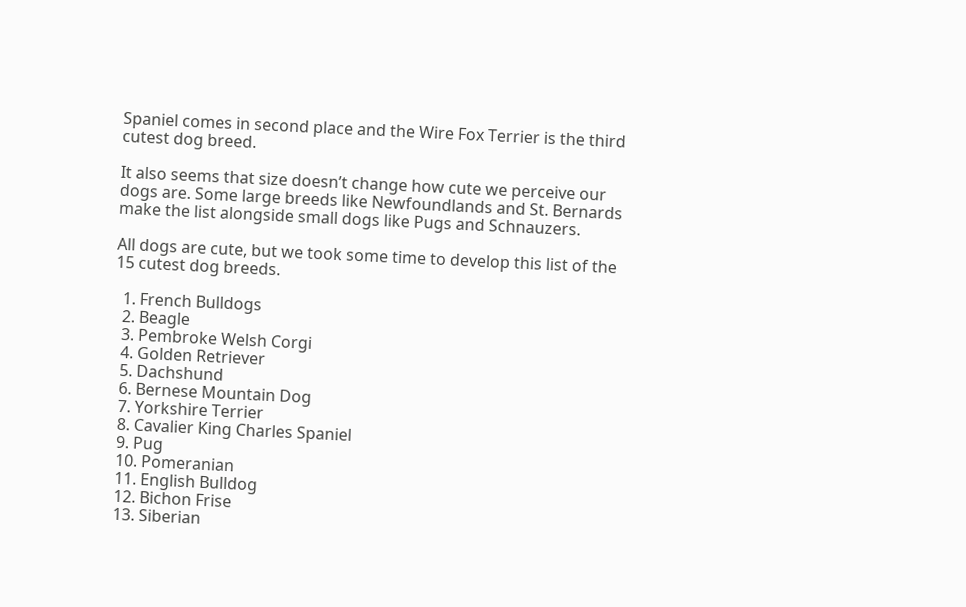Spaniel comes in second place and the Wire Fox Terrier is the third cutest dog breed.

It also seems that size doesn’t change how cute we perceive our dogs are. Some large breeds like Newfoundlands and St. Bernards make the list alongside small dogs like Pugs and Schnauzers.

All dogs are cute, but we took some time to develop this list of the 15 cutest dog breeds.

  1. French Bulldogs
  2. Beagle
  3. Pembroke Welsh Corgi
  4. Golden Retriever
  5. Dachshund
  6. Bernese Mountain Dog
  7. Yorkshire Terrier
  8. Cavalier King Charles Spaniel
  9. Pug
  10. Pomeranian
  11. English Bulldog
  12. Bichon Frise
  13. Siberian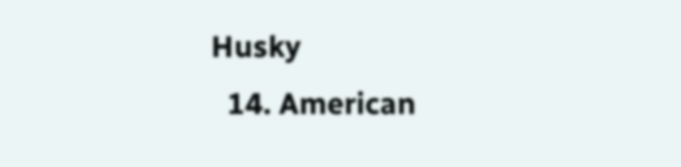Husky
  14. American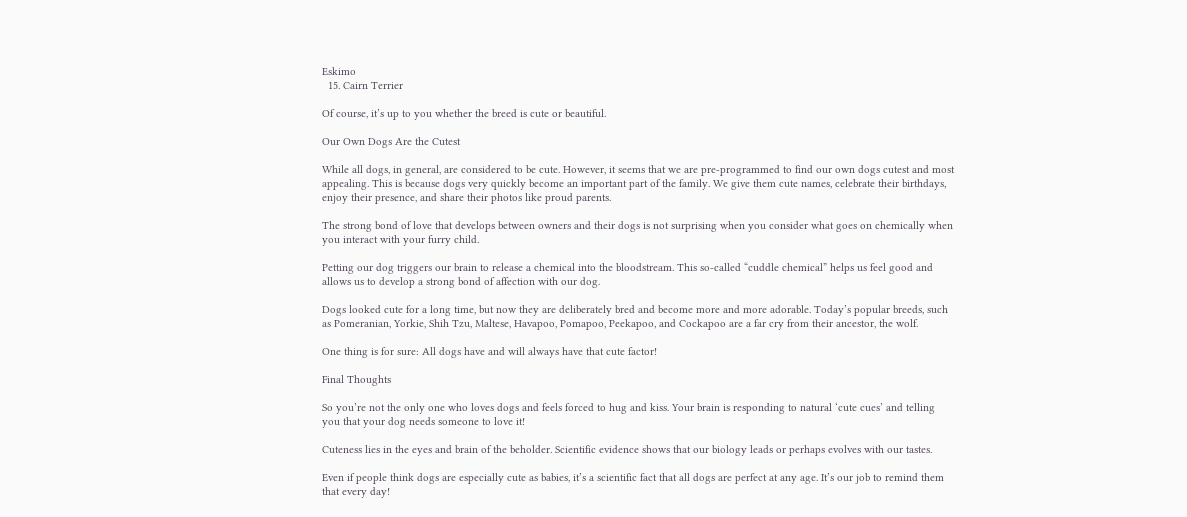Eskimo
  15. Cairn Terrier

Of course, it’s up to you whether the breed is cute or beautiful.

Our Own Dogs Are the Cutest

While all dogs, in general, are considered to be cute. However, it seems that we are pre-programmed to find our own dogs cutest and most appealing. This is because dogs very quickly become an important part of the family. We give them cute names, celebrate their birthdays, enjoy their presence, and share their photos like proud parents.

The strong bond of love that develops between owners and their dogs is not surprising when you consider what goes on chemically when you interact with your furry child.

Petting our dog triggers our brain to release a chemical into the bloodstream. This so-called “cuddle chemical” helps us feel good and allows us to develop a strong bond of affection with our dog.

Dogs looked cute for a long time, but now they are deliberately bred and become more and more adorable. Today’s popular breeds, such as Pomeranian, Yorkie, Shih Tzu, Maltese, Havapoo, Pomapoo, Peekapoo, and Cockapoo are a far cry from their ancestor, the wolf.

One thing is for sure: All dogs have and will always have that cute factor!

Final Thoughts

So you’re not the only one who loves dogs and feels forced to hug and kiss. Your brain is responding to natural ‘cute cues’ and telling you that your dog needs someone to love it!

Cuteness lies in the eyes and brain of the beholder. Scientific evidence shows that our biology leads or perhaps evolves with our tastes.

Even if people think dogs are especially cute as babies, it’s a scientific fact that all dogs are perfect at any age. It’s our job to remind them that every day!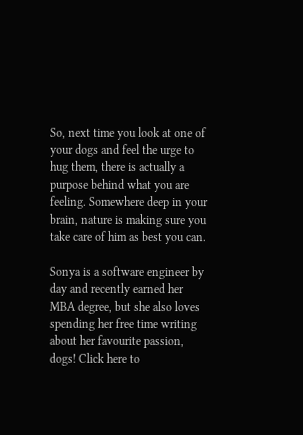So, next time you look at one of your dogs and feel the urge to hug them, there is actually a purpose behind what you are feeling. Somewhere deep in your brain, nature is making sure you take care of him as best you can.

Sonya is a software engineer by day and recently earned her MBA degree, but she also loves spending her free time writing about her favourite passion, dogs! Click here to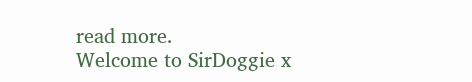read more.
Welcome to SirDoggie x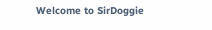Welcome to SirDoggie